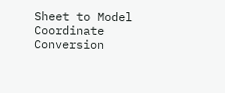Sheet to Model Coordinate Conversion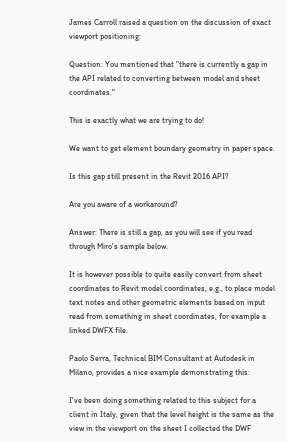James Carroll raised a question on the discussion of exact viewport positioning:

Question: You mentioned that "there is currently a gap in the API related to converting between model and sheet coordinates."

This is exactly what we are trying to do!

We want to get element boundary geometry in paper space.

Is this gap still present in the Revit 2016 API?

Are you aware of a workaround?

Answer: There is still a gap, as you will see if you read through Miro's sample below.

It is however possible to quite easily convert from sheet coordinates to Revit model coordinates, e.g., to place model text notes and other geometric elements based on input read from something in sheet coordinates, for example a linked DWFX file.

Paolo Serra, Technical BIM Consultant at Autodesk in Milano, provides a nice example demonstrating this:

I've been doing something related to this subject for a client in Italy, given that the level height is the same as the view in the viewport on the sheet I collected the DWF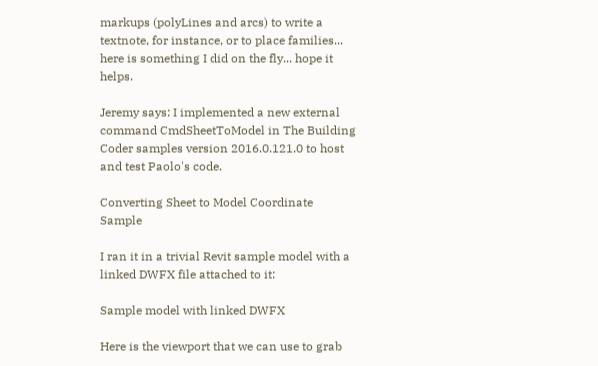markups (polyLines and arcs) to write a textnote, for instance, or to place families... here is something I did on the fly... hope it helps.

Jeremy says: I implemented a new external command CmdSheetToModel in The Building Coder samples version 2016.0.121.0 to host and test Paolo's code.

Converting Sheet to Model Coordinate Sample

I ran it in a trivial Revit sample model with a linked DWFX file attached to it:

Sample model with linked DWFX

Here is the viewport that we can use to grab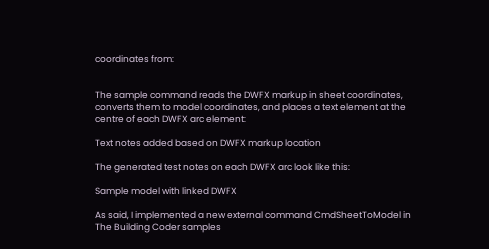coordinates from:


The sample command reads the DWFX markup in sheet coordinates, converts them to model coordinates, and places a text element at the centre of each DWFX arc element:

Text notes added based on DWFX markup location

The generated test notes on each DWFX arc look like this:

Sample model with linked DWFX

As said, I implemented a new external command CmdSheetToModel in The Building Coder samples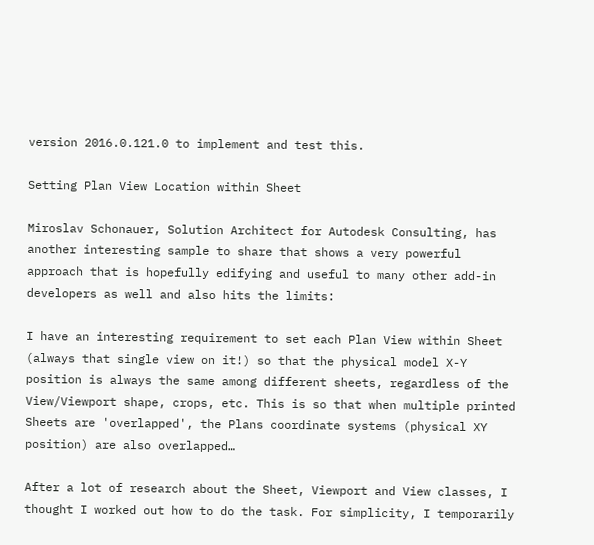version 2016.0.121.0 to implement and test this.

Setting Plan View Location within Sheet

Miroslav Schonauer, Solution Architect for Autodesk Consulting, has another interesting sample to share that shows a very powerful approach that is hopefully edifying and useful to many other add-in developers as well and also hits the limits:

I have an interesting requirement to set each Plan View within Sheet (always that single view on it!) so that the physical model X-Y position is always the same among different sheets, regardless of the View/Viewport shape, crops, etc. This is so that when multiple printed Sheets are 'overlapped', the Plans coordinate systems (physical XY position) are also overlapped…

After a lot of research about the Sheet, Viewport and View classes, I thought I worked out how to do the task. For simplicity, I temporarily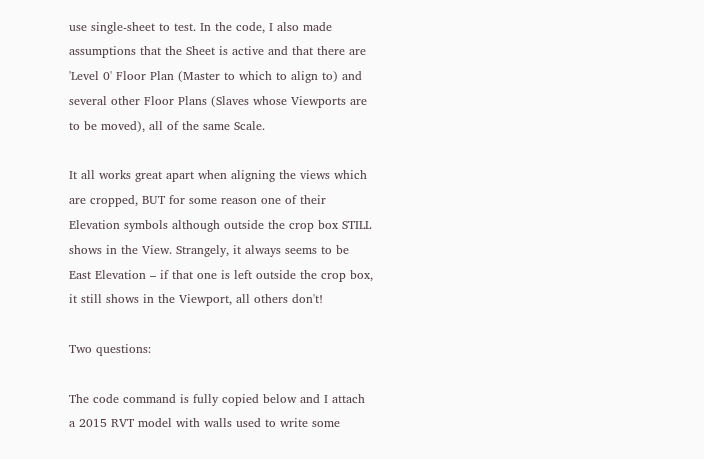use single-sheet to test. In the code, I also made assumptions that the Sheet is active and that there are 'Level 0' Floor Plan (Master to which to align to) and several other Floor Plans (Slaves whose Viewports are to be moved), all of the same Scale.

It all works great apart when aligning the views which are cropped, BUT for some reason one of their Elevation symbols although outside the crop box STILL shows in the View. Strangely, it always seems to be East Elevation – if that one is left outside the crop box, it still shows in the Viewport, all others don't!

Two questions:

The code command is fully copied below and I attach a 2015 RVT model with walls used to write some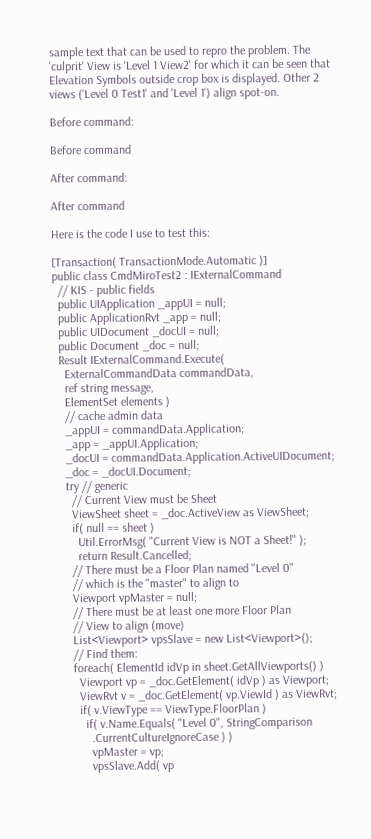sample text that can be used to repro the problem. The 'culprit' View is 'Level 1 View2' for which it can be seen that Elevation Symbols outside crop box is displayed. Other 2 views ('Level 0 Test1' and 'Level 1') align spot-on.

Before command:

Before command

After command:

After command

Here is the code I use to test this:

[Transaction( TransactionMode.Automatic )]
public class CmdMiroTest2 : IExternalCommand
  // KIS - public fields
  public UIApplication _appUI = null;
  public ApplicationRvt _app = null;
  public UIDocument _docUI = null;
  public Document _doc = null;
  Result IExternalCommand.Execute(
    ExternalCommandData commandData,
    ref string message,
    ElementSet elements )
    // cache admin data
    _appUI = commandData.Application;
    _app = _appUI.Application;
    _docUI = commandData.Application.ActiveUIDocument;
    _doc = _docUI.Document;
    try // generic
      // Current View must be Sheet
      ViewSheet sheet = _doc.ActiveView as ViewSheet;
      if( null == sheet )
        Util.ErrorMsg( "Current View is NOT a Sheet!" );
        return Result.Cancelled;
      // There must be a Floor Plan named "Level 0"
      // which is the "master" to align to
      Viewport vpMaster = null;
      // There must be at least one more Floor Plan
      // View to align (move)
      List<Viewport> vpsSlave = new List<Viewport>();
      // Find them:
      foreach( ElementId idVp in sheet.GetAllViewports() )
        Viewport vp = _doc.GetElement( idVp ) as Viewport;
        ViewRvt v = _doc.GetElement( vp.ViewId ) as ViewRvt;
        if( v.ViewType == ViewType.FloorPlan )
          if( v.Name.Equals( "Level 0", StringComparison
            .CurrentCultureIgnoreCase ) )
            vpMaster = vp;
            vpsSlave.Add( vp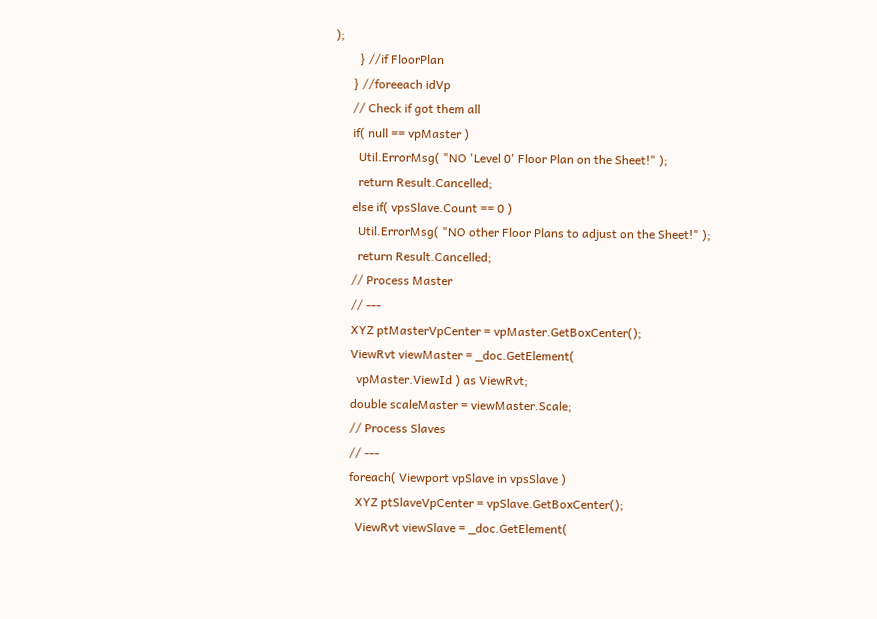);
        } //if FloorPlan
      } //foreeach idVp
      // Check if got them all
      if( null == vpMaster )
        Util.ErrorMsg( "NO 'Level 0' Floor Plan on the Sheet!" );
        return Result.Cancelled;
      else if( vpsSlave.Count == 0 )
        Util.ErrorMsg( "NO other Floor Plans to adjust on the Sheet!" );
        return Result.Cancelled;
      // Process Master
      // ---
      XYZ ptMasterVpCenter = vpMaster.GetBoxCenter();
      ViewRvt viewMaster = _doc.GetElement(
        vpMaster.ViewId ) as ViewRvt;
      double scaleMaster = viewMaster.Scale;
      // Process Slaves
      // ---
      foreach( Viewport vpSlave in vpsSlave )
        XYZ ptSlaveVpCenter = vpSlave.GetBoxCenter();
        ViewRvt viewSlave = _doc.GetElement(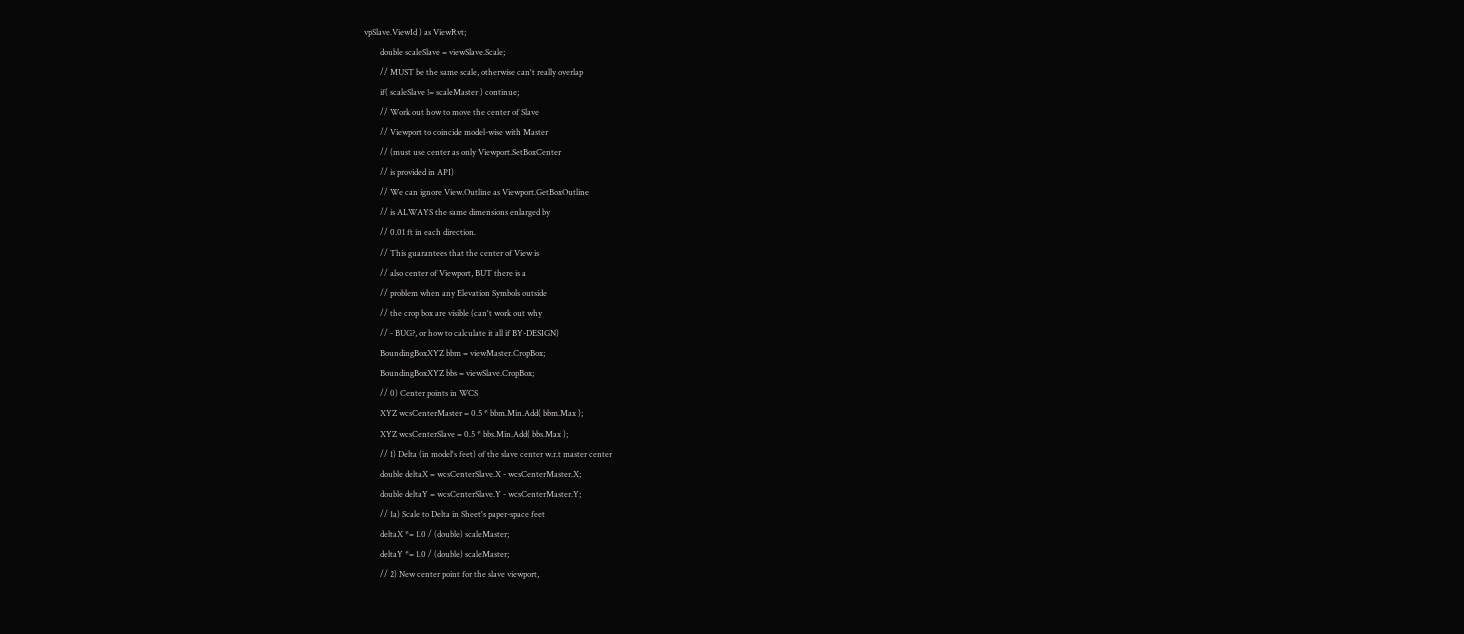vpSlave.ViewId ) as ViewRvt;
        double scaleSlave = viewSlave.Scale;
        // MUST be the same scale, otherwise can't really overlap
        if( scaleSlave != scaleMaster ) continue;
        // Work out how to move the center of Slave
        // Viewport to coincide model-wise with Master
        // (must use center as only Viewport.SetBoxCenter
        // is provided in API)
        // We can ignore View.Outline as Viewport.GetBoxOutline
        // is ALWAYS the same dimensions enlarged by
        // 0.01 ft in each direction.
        // This guarantees that the center of View is
        // also center of Viewport, BUT there is a
        // problem when any Elevation Symbols outside
        // the crop box are visible (can't work out why
        // - BUG?, or how to calculate it all if BY-DESIGN)
        BoundingBoxXYZ bbm = viewMaster.CropBox;
        BoundingBoxXYZ bbs = viewSlave.CropBox;
        // 0) Center points in WCS
        XYZ wcsCenterMaster = 0.5 * bbm.Min.Add( bbm.Max );
        XYZ wcsCenterSlave = 0.5 * bbs.Min.Add( bbs.Max );
        // 1) Delta (in model's feet) of the slave center w.r.t master center
        double deltaX = wcsCenterSlave.X - wcsCenterMaster.X;
        double deltaY = wcsCenterSlave.Y - wcsCenterMaster.Y;
        // 1a) Scale to Delta in Sheet's paper-space feet
        deltaX *= 1.0 / (double) scaleMaster;
        deltaY *= 1.0 / (double) scaleMaster;
        // 2) New center point for the slave viewport,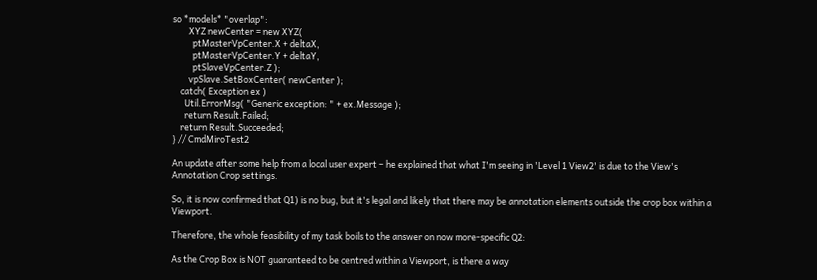so *models* "overlap":
        XYZ newCenter = new XYZ(
          ptMasterVpCenter.X + deltaX,
          ptMasterVpCenter.Y + deltaY,
          ptSlaveVpCenter.Z );
        vpSlave.SetBoxCenter( newCenter );
    catch( Exception ex )
      Util.ErrorMsg( "Generic exception: " + ex.Message );
      return Result.Failed;
    return Result.Succeeded;
} // CmdMiroTest2

An update after some help from a local user expert – he explained that what I'm seeing in 'Level 1 View2' is due to the View's Annotation Crop settings.

So, it is now confirmed that Q1) is no bug, but it's legal and likely that there may be annotation elements outside the crop box within a Viewport.

Therefore, the whole feasibility of my task boils to the answer on now more-specific Q2:

As the Crop Box is NOT guaranteed to be centred within a Viewport, is there a way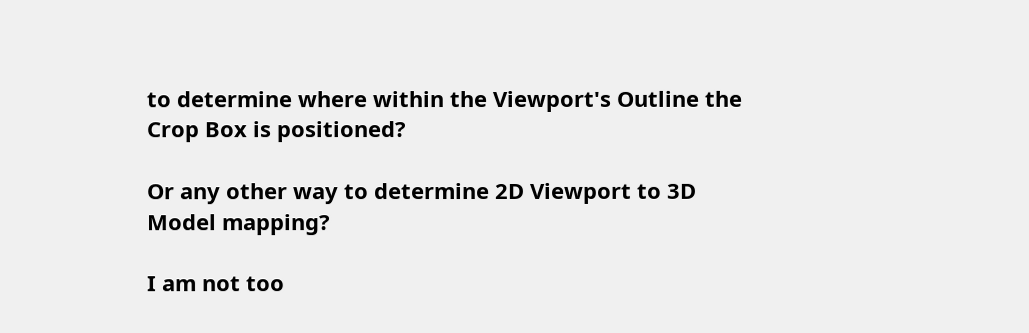to determine where within the Viewport's Outline the Crop Box is positioned?

Or any other way to determine 2D Viewport to 3D Model mapping?

I am not too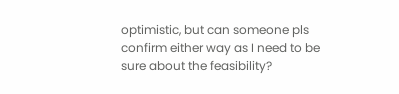optimistic, but can someone pls confirm either way as I need to be sure about the feasibility?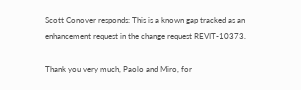Scott Conover responds: This is a known gap tracked as an enhancement request in the change request REVIT-10373.

Thank you very much, Paolo and Miro, for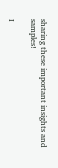sharing these important insights and samples!

I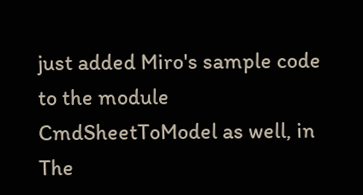just added Miro's sample code to the module CmdSheetToModel as well, in The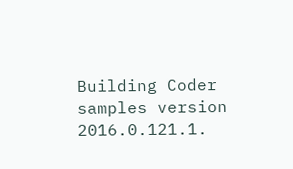Building Coder samples version 2016.0.121.1.